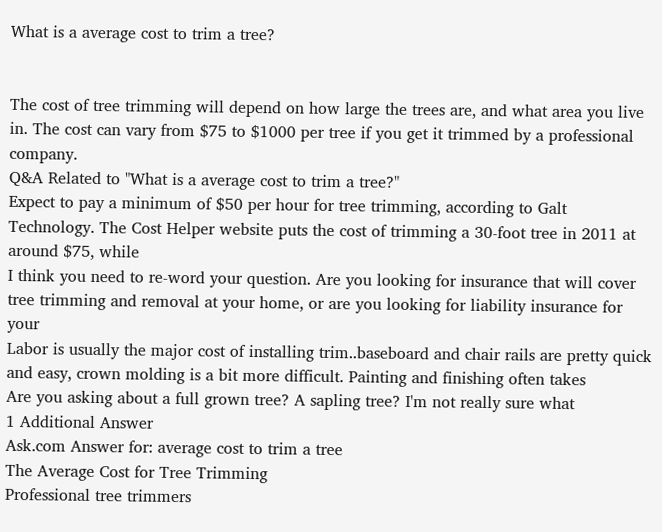What is a average cost to trim a tree?


The cost of tree trimming will depend on how large the trees are, and what area you live in. The cost can vary from $75 to $1000 per tree if you get it trimmed by a professional company.
Q&A Related to "What is a average cost to trim a tree?"
Expect to pay a minimum of $50 per hour for tree trimming, according to Galt Technology. The Cost Helper website puts the cost of trimming a 30-foot tree in 2011 at around $75, while
I think you need to re-word your question. Are you looking for insurance that will cover tree trimming and removal at your home, or are you looking for liability insurance for your
Labor is usually the major cost of installing trim..baseboard and chair rails are pretty quick and easy, crown molding is a bit more difficult. Painting and finishing often takes
Are you asking about a full grown tree? A sapling tree? I'm not really sure what
1 Additional Answer
Ask.com Answer for: average cost to trim a tree
The Average Cost for Tree Trimming
Professional tree trimmers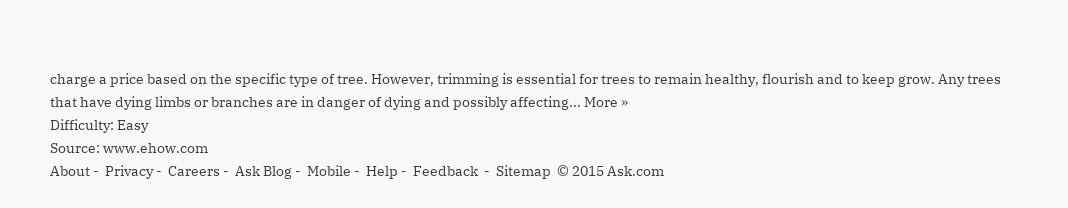charge a price based on the specific type of tree. However, trimming is essential for trees to remain healthy, flourish and to keep grow. Any trees that have dying limbs or branches are in danger of dying and possibly affecting... More »
Difficulty: Easy
Source: www.ehow.com
About -  Privacy -  Careers -  Ask Blog -  Mobile -  Help -  Feedback  -  Sitemap  © 2015 Ask.com